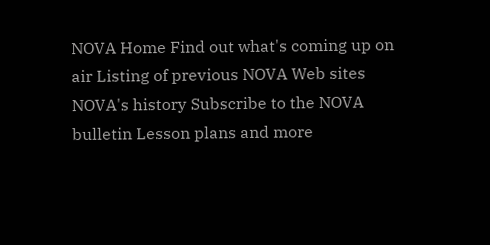NOVA Home Find out what's coming up on air Listing of previous NOVA Web sites NOVA's history Subscribe to the NOVA bulletin Lesson plans and more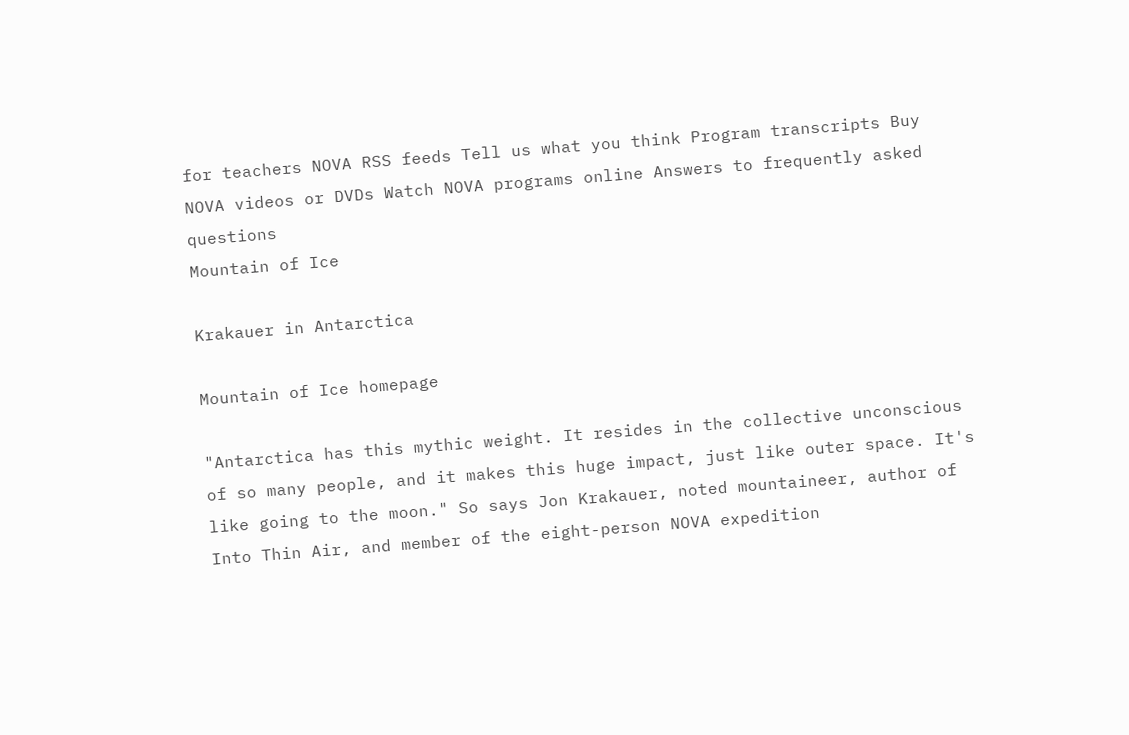for teachers NOVA RSS feeds Tell us what you think Program transcripts Buy NOVA videos or DVDs Watch NOVA programs online Answers to frequently asked questions
Mountain of Ice

Krakauer in Antarctica

Mountain of Ice homepage

"Antarctica has this mythic weight. It resides in the collective unconscious of so many people, and it makes this huge impact, just like outer space. It's like going to the moon." So says Jon Krakauer, noted mountaineer, author of Into Thin Air, and member of the eight-person NOVA expedition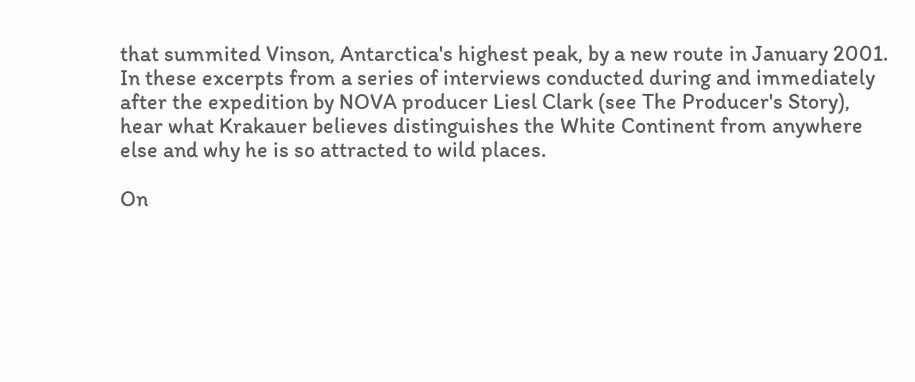that summited Vinson, Antarctica's highest peak, by a new route in January 2001. In these excerpts from a series of interviews conducted during and immediately after the expedition by NOVA producer Liesl Clark (see The Producer's Story), hear what Krakauer believes distinguishes the White Continent from anywhere else and why he is so attracted to wild places.

On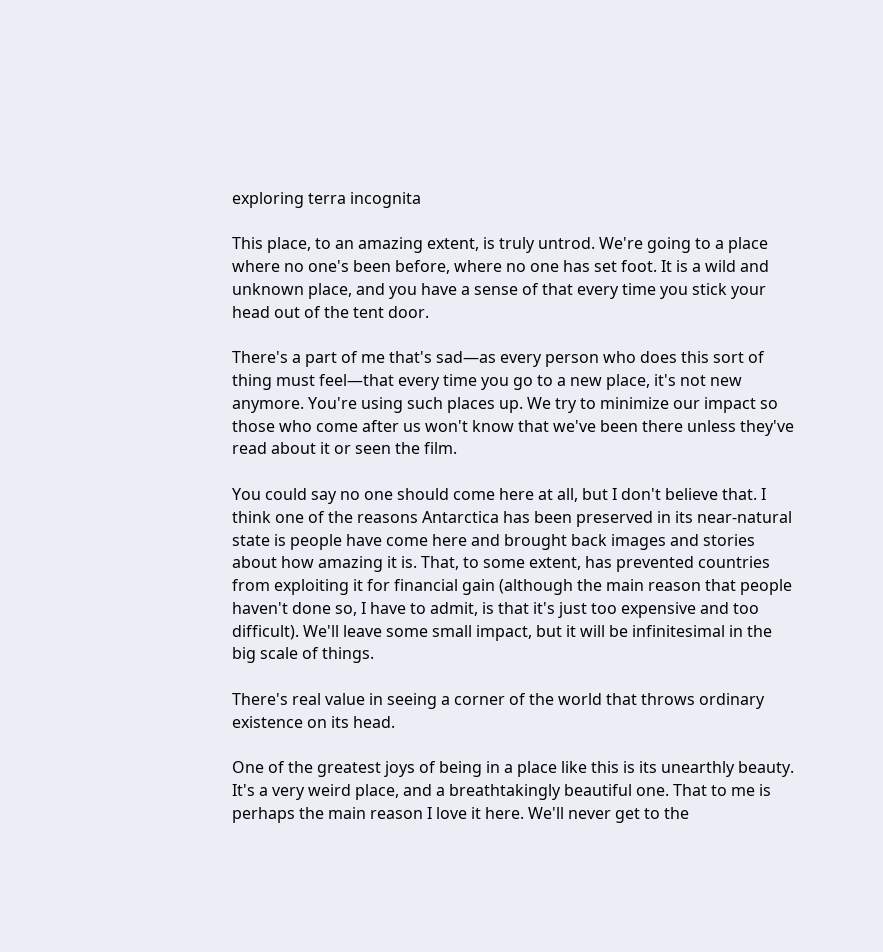exploring terra incognita

This place, to an amazing extent, is truly untrod. We're going to a place where no one's been before, where no one has set foot. It is a wild and unknown place, and you have a sense of that every time you stick your head out of the tent door.

There's a part of me that's sad—as every person who does this sort of thing must feel—that every time you go to a new place, it's not new anymore. You're using such places up. We try to minimize our impact so those who come after us won't know that we've been there unless they've read about it or seen the film.

You could say no one should come here at all, but I don't believe that. I think one of the reasons Antarctica has been preserved in its near-natural state is people have come here and brought back images and stories about how amazing it is. That, to some extent, has prevented countries from exploiting it for financial gain (although the main reason that people haven't done so, I have to admit, is that it's just too expensive and too difficult). We'll leave some small impact, but it will be infinitesimal in the big scale of things.

There's real value in seeing a corner of the world that throws ordinary existence on its head.

One of the greatest joys of being in a place like this is its unearthly beauty. It's a very weird place, and a breathtakingly beautiful one. That to me is perhaps the main reason I love it here. We'll never get to the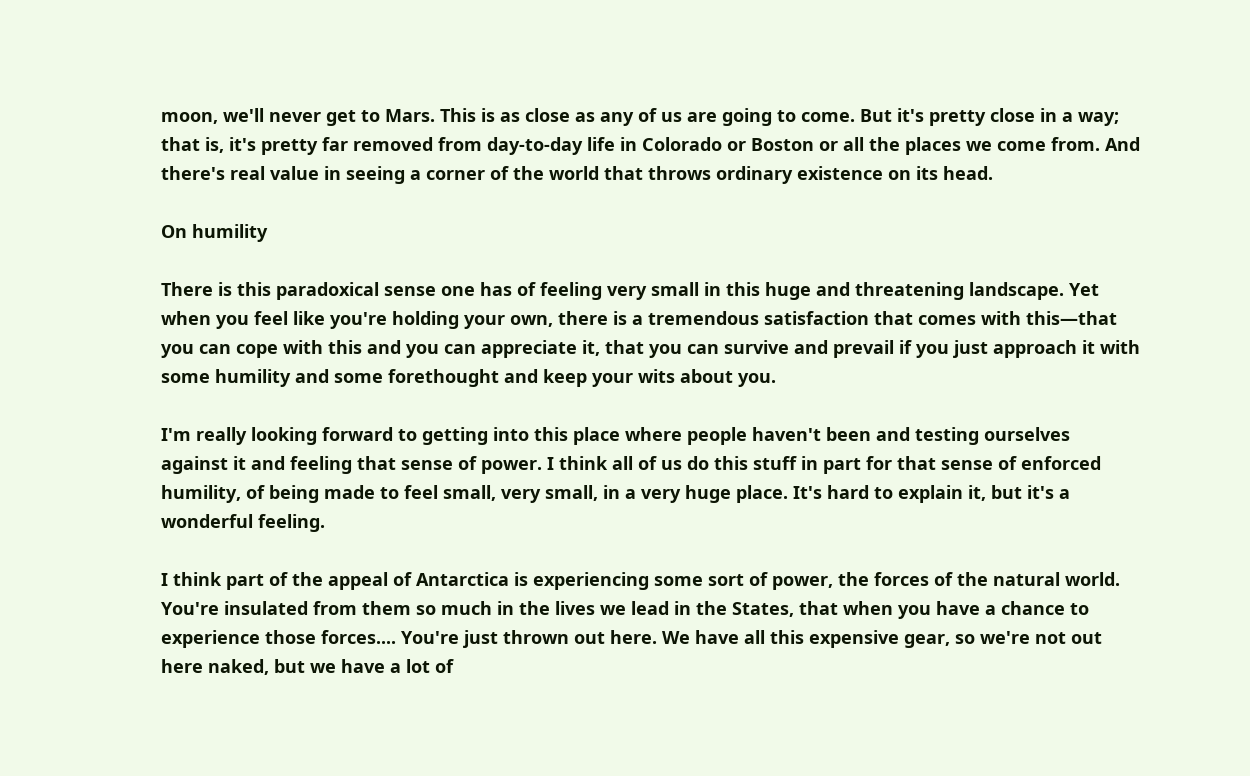moon, we'll never get to Mars. This is as close as any of us are going to come. But it's pretty close in a way; that is, it's pretty far removed from day-to-day life in Colorado or Boston or all the places we come from. And there's real value in seeing a corner of the world that throws ordinary existence on its head.

On humility

There is this paradoxical sense one has of feeling very small in this huge and threatening landscape. Yet when you feel like you're holding your own, there is a tremendous satisfaction that comes with this—that you can cope with this and you can appreciate it, that you can survive and prevail if you just approach it with some humility and some forethought and keep your wits about you.

I'm really looking forward to getting into this place where people haven't been and testing ourselves against it and feeling that sense of power. I think all of us do this stuff in part for that sense of enforced humility, of being made to feel small, very small, in a very huge place. It's hard to explain it, but it's a wonderful feeling.

I think part of the appeal of Antarctica is experiencing some sort of power, the forces of the natural world. You're insulated from them so much in the lives we lead in the States, that when you have a chance to experience those forces.... You're just thrown out here. We have all this expensive gear, so we're not out here naked, but we have a lot of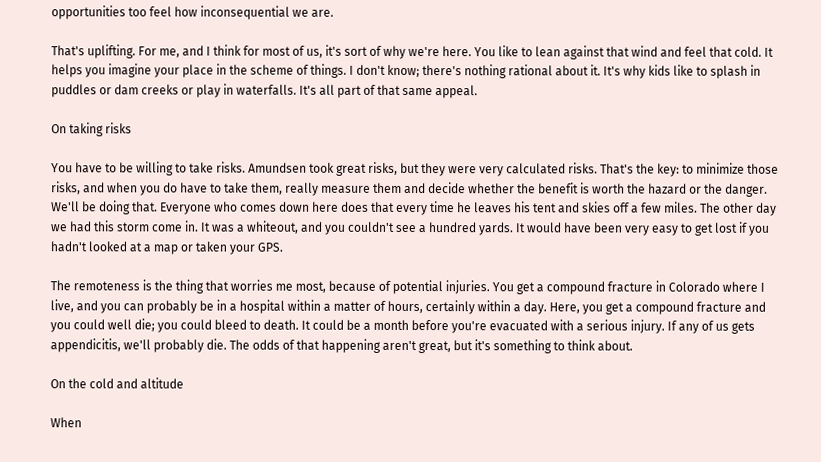opportunities too feel how inconsequential we are.

That's uplifting. For me, and I think for most of us, it's sort of why we're here. You like to lean against that wind and feel that cold. It helps you imagine your place in the scheme of things. I don't know; there's nothing rational about it. It's why kids like to splash in puddles or dam creeks or play in waterfalls. It's all part of that same appeal.

On taking risks

You have to be willing to take risks. Amundsen took great risks, but they were very calculated risks. That's the key: to minimize those risks, and when you do have to take them, really measure them and decide whether the benefit is worth the hazard or the danger. We'll be doing that. Everyone who comes down here does that every time he leaves his tent and skies off a few miles. The other day we had this storm come in. It was a whiteout, and you couldn't see a hundred yards. It would have been very easy to get lost if you hadn't looked at a map or taken your GPS.

The remoteness is the thing that worries me most, because of potential injuries. You get a compound fracture in Colorado where I live, and you can probably be in a hospital within a matter of hours, certainly within a day. Here, you get a compound fracture and you could well die; you could bleed to death. It could be a month before you're evacuated with a serious injury. If any of us gets appendicitis, we'll probably die. The odds of that happening aren't great, but it's something to think about.

On the cold and altitude

When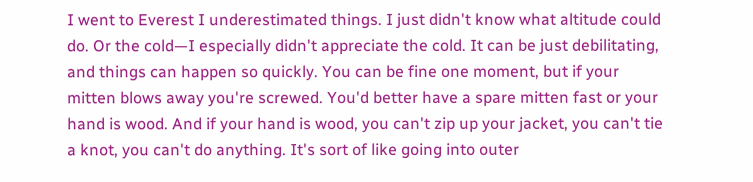I went to Everest I underestimated things. I just didn't know what altitude could do. Or the cold—I especially didn't appreciate the cold. It can be just debilitating, and things can happen so quickly. You can be fine one moment, but if your mitten blows away you're screwed. You'd better have a spare mitten fast or your hand is wood. And if your hand is wood, you can't zip up your jacket, you can't tie a knot, you can't do anything. It's sort of like going into outer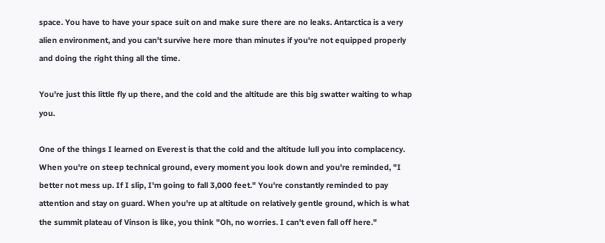space. You have to have your space suit on and make sure there are no leaks. Antarctica is a very alien environment, and you can't survive here more than minutes if you're not equipped properly and doing the right thing all the time.

You're just this little fly up there, and the cold and the altitude are this big swatter waiting to whap you.

One of the things I learned on Everest is that the cold and the altitude lull you into complacency. When you're on steep technical ground, every moment you look down and you're reminded, "I better not mess up. If I slip, I'm going to fall 3,000 feet." You're constantly reminded to pay attention and stay on guard. When you're up at altitude on relatively gentle ground, which is what the summit plateau of Vinson is like, you think "Oh, no worries. I can't even fall off here."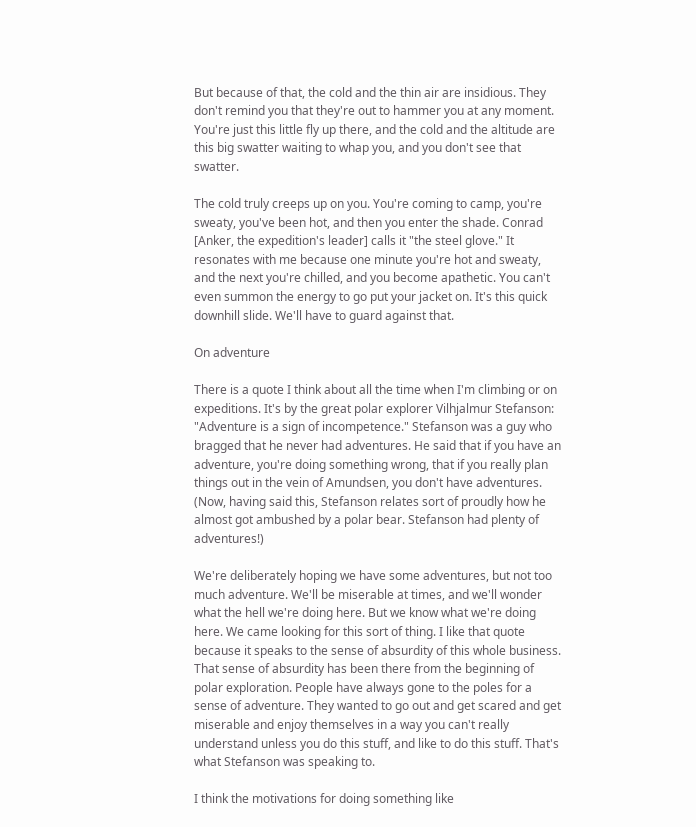But because of that, the cold and the thin air are insidious. They don't remind you that they're out to hammer you at any moment. You're just this little fly up there, and the cold and the altitude are this big swatter waiting to whap you, and you don't see that swatter.

The cold truly creeps up on you. You're coming to camp, you're sweaty, you've been hot, and then you enter the shade. Conrad [Anker, the expedition's leader] calls it "the steel glove." It resonates with me because one minute you're hot and sweaty, and the next you're chilled, and you become apathetic. You can't even summon the energy to go put your jacket on. It's this quick downhill slide. We'll have to guard against that.

On adventure

There is a quote I think about all the time when I'm climbing or on expeditions. It's by the great polar explorer Vilhjalmur Stefanson: "Adventure is a sign of incompetence." Stefanson was a guy who bragged that he never had adventures. He said that if you have an adventure, you're doing something wrong, that if you really plan things out in the vein of Amundsen, you don't have adventures. (Now, having said this, Stefanson relates sort of proudly how he almost got ambushed by a polar bear. Stefanson had plenty of adventures!)

We're deliberately hoping we have some adventures, but not too much adventure. We'll be miserable at times, and we'll wonder what the hell we're doing here. But we know what we're doing here. We came looking for this sort of thing. I like that quote because it speaks to the sense of absurdity of this whole business. That sense of absurdity has been there from the beginning of polar exploration. People have always gone to the poles for a sense of adventure. They wanted to go out and get scared and get miserable and enjoy themselves in a way you can't really understand unless you do this stuff, and like to do this stuff. That's what Stefanson was speaking to.

I think the motivations for doing something like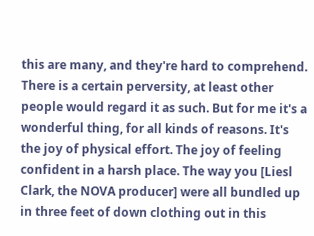this are many, and they're hard to comprehend. There is a certain perversity, at least other people would regard it as such. But for me it's a wonderful thing, for all kinds of reasons. It's the joy of physical effort. The joy of feeling confident in a harsh place. The way you [Liesl Clark, the NOVA producer] were all bundled up in three feet of down clothing out in this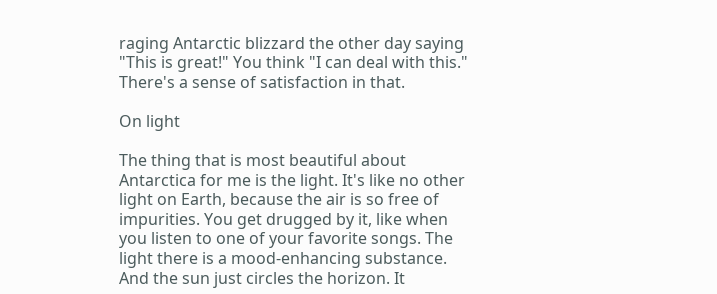raging Antarctic blizzard the other day saying "This is great!" You think "I can deal with this." There's a sense of satisfaction in that.

On light

The thing that is most beautiful about Antarctica for me is the light. It's like no other light on Earth, because the air is so free of impurities. You get drugged by it, like when you listen to one of your favorite songs. The light there is a mood-enhancing substance. And the sun just circles the horizon. It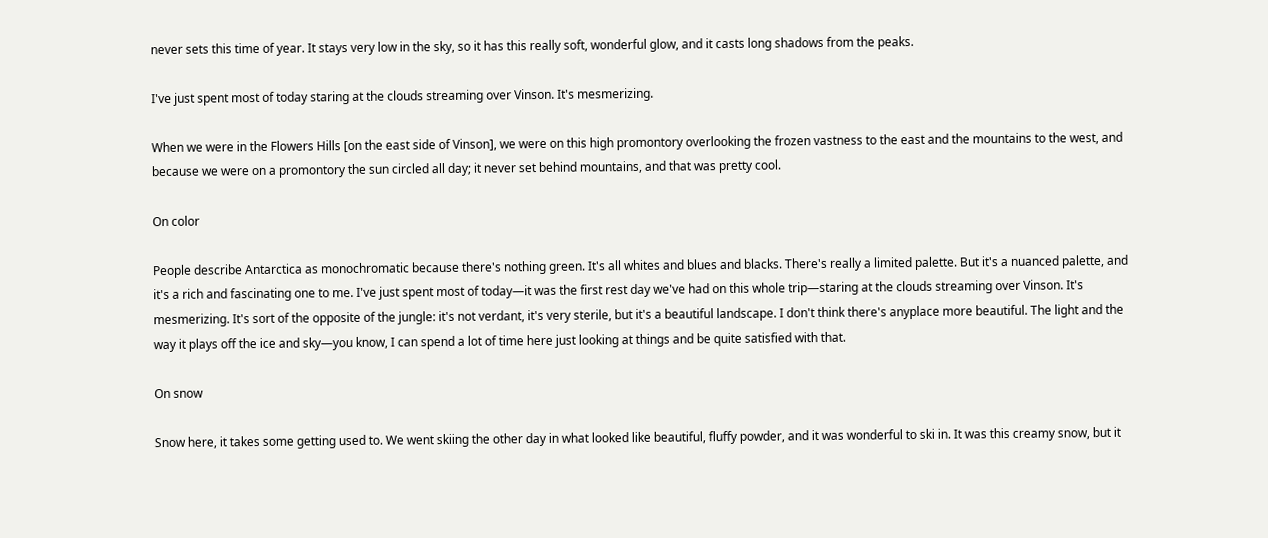never sets this time of year. It stays very low in the sky, so it has this really soft, wonderful glow, and it casts long shadows from the peaks.

I've just spent most of today staring at the clouds streaming over Vinson. It's mesmerizing.

When we were in the Flowers Hills [on the east side of Vinson], we were on this high promontory overlooking the frozen vastness to the east and the mountains to the west, and because we were on a promontory the sun circled all day; it never set behind mountains, and that was pretty cool.

On color

People describe Antarctica as monochromatic because there's nothing green. It's all whites and blues and blacks. There's really a limited palette. But it's a nuanced palette, and it's a rich and fascinating one to me. I've just spent most of today—it was the first rest day we've had on this whole trip—staring at the clouds streaming over Vinson. It's mesmerizing. It's sort of the opposite of the jungle: it's not verdant, it's very sterile, but it's a beautiful landscape. I don't think there's anyplace more beautiful. The light and the way it plays off the ice and sky—you know, I can spend a lot of time here just looking at things and be quite satisfied with that.

On snow

Snow here, it takes some getting used to. We went skiing the other day in what looked like beautiful, fluffy powder, and it was wonderful to ski in. It was this creamy snow, but it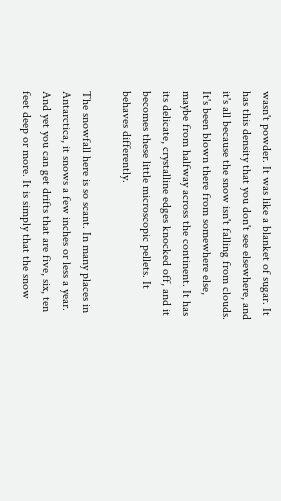wasn't powder. It was like a blanket of sugar. It has this density that you don't see elsewhere, and it's all because the snow isn't falling from clouds. It's been blown there from somewhere else, maybe from halfway across the continent. It has its delicate, crystalline edges knocked off, and it becomes these little microscopic pellets. It behaves differently.

The snowfall here is so scant. In many places in Antarctica, it snows a few inches or less a year. And yet you can get drifts that are five, six, ten feet deep or more. It is simply that the snow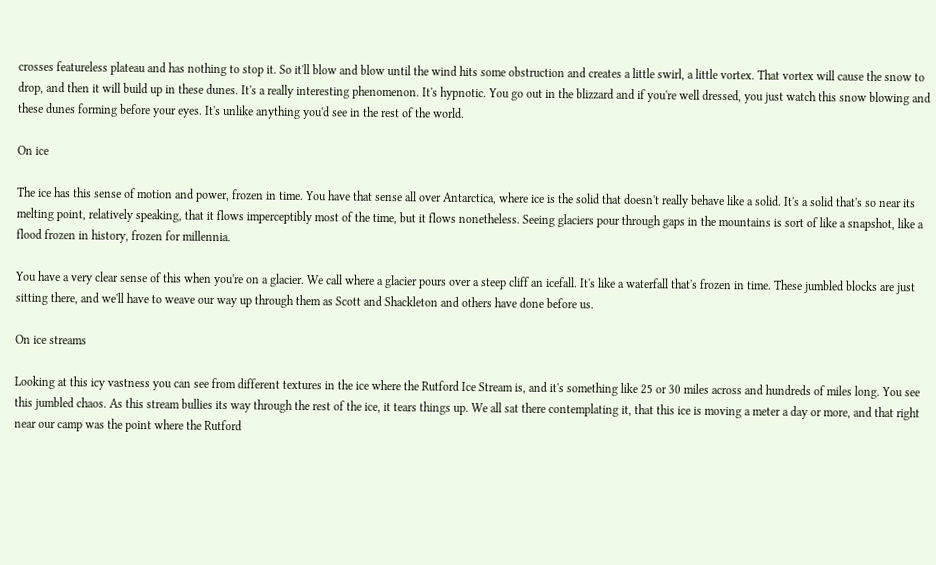crosses featureless plateau and has nothing to stop it. So it'll blow and blow until the wind hits some obstruction and creates a little swirl, a little vortex. That vortex will cause the snow to drop, and then it will build up in these dunes. It's a really interesting phenomenon. It's hypnotic. You go out in the blizzard and if you're well dressed, you just watch this snow blowing and these dunes forming before your eyes. It's unlike anything you'd see in the rest of the world.

On ice

The ice has this sense of motion and power, frozen in time. You have that sense all over Antarctica, where ice is the solid that doesn't really behave like a solid. It's a solid that's so near its melting point, relatively speaking, that it flows imperceptibly most of the time, but it flows nonetheless. Seeing glaciers pour through gaps in the mountains is sort of like a snapshot, like a flood frozen in history, frozen for millennia.

You have a very clear sense of this when you're on a glacier. We call where a glacier pours over a steep cliff an icefall. It's like a waterfall that's frozen in time. These jumbled blocks are just sitting there, and we'll have to weave our way up through them as Scott and Shackleton and others have done before us.

On ice streams

Looking at this icy vastness you can see from different textures in the ice where the Rutford Ice Stream is, and it's something like 25 or 30 miles across and hundreds of miles long. You see this jumbled chaos. As this stream bullies its way through the rest of the ice, it tears things up. We all sat there contemplating it, that this ice is moving a meter a day or more, and that right near our camp was the point where the Rutford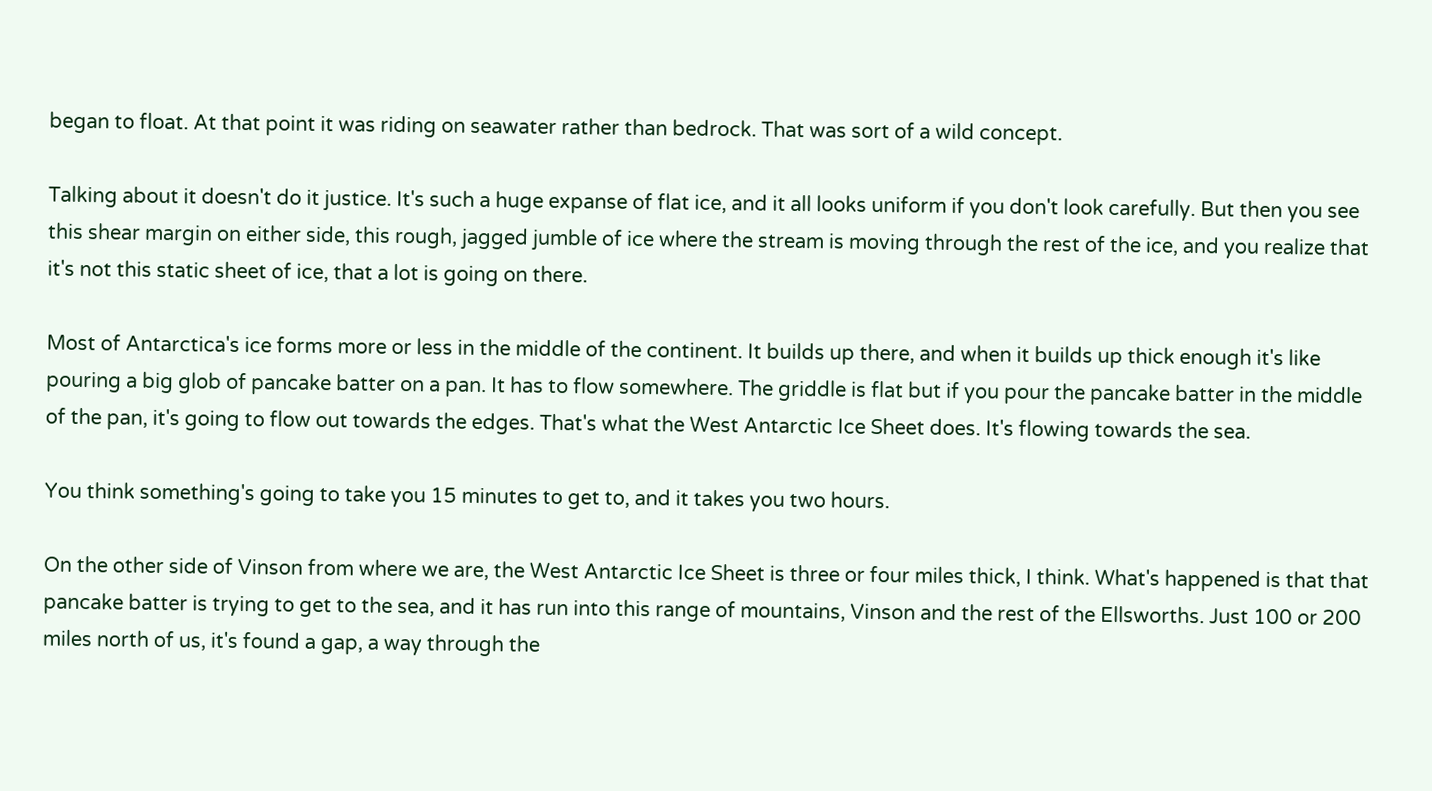began to float. At that point it was riding on seawater rather than bedrock. That was sort of a wild concept.

Talking about it doesn't do it justice. It's such a huge expanse of flat ice, and it all looks uniform if you don't look carefully. But then you see this shear margin on either side, this rough, jagged jumble of ice where the stream is moving through the rest of the ice, and you realize that it's not this static sheet of ice, that a lot is going on there.

Most of Antarctica's ice forms more or less in the middle of the continent. It builds up there, and when it builds up thick enough it's like pouring a big glob of pancake batter on a pan. It has to flow somewhere. The griddle is flat but if you pour the pancake batter in the middle of the pan, it's going to flow out towards the edges. That's what the West Antarctic Ice Sheet does. It's flowing towards the sea.

You think something's going to take you 15 minutes to get to, and it takes you two hours.

On the other side of Vinson from where we are, the West Antarctic Ice Sheet is three or four miles thick, I think. What's happened is that that pancake batter is trying to get to the sea, and it has run into this range of mountains, Vinson and the rest of the Ellsworths. Just 100 or 200 miles north of us, it's found a gap, a way through the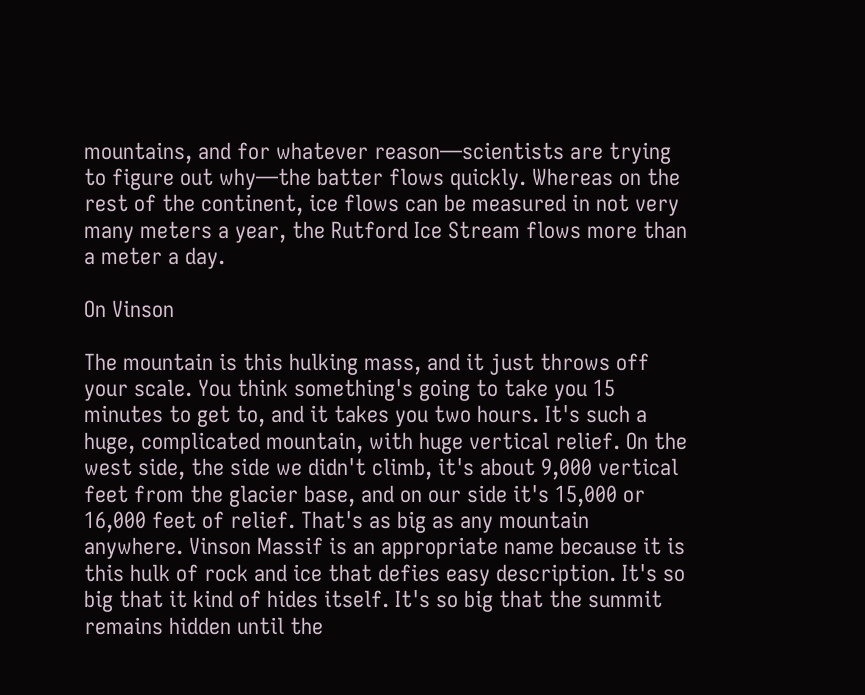mountains, and for whatever reason—scientists are trying to figure out why—the batter flows quickly. Whereas on the rest of the continent, ice flows can be measured in not very many meters a year, the Rutford Ice Stream flows more than a meter a day.

On Vinson

The mountain is this hulking mass, and it just throws off your scale. You think something's going to take you 15 minutes to get to, and it takes you two hours. It's such a huge, complicated mountain, with huge vertical relief. On the west side, the side we didn't climb, it's about 9,000 vertical feet from the glacier base, and on our side it's 15,000 or 16,000 feet of relief. That's as big as any mountain anywhere. Vinson Massif is an appropriate name because it is this hulk of rock and ice that defies easy description. It's so big that it kind of hides itself. It's so big that the summit remains hidden until the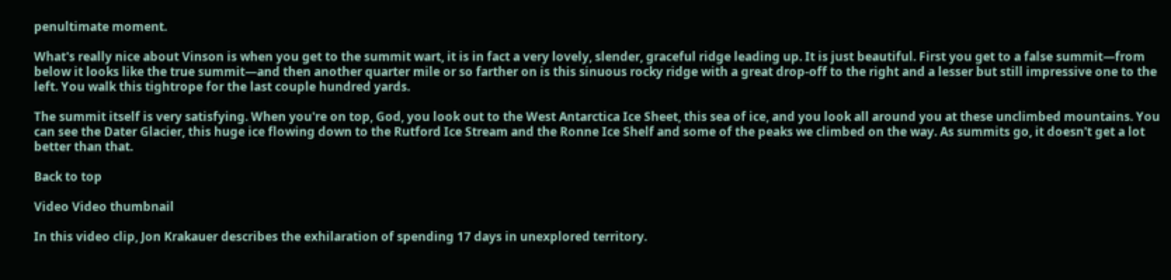penultimate moment.

What's really nice about Vinson is when you get to the summit wart, it is in fact a very lovely, slender, graceful ridge leading up. It is just beautiful. First you get to a false summit—from below it looks like the true summit—and then another quarter mile or so farther on is this sinuous rocky ridge with a great drop-off to the right and a lesser but still impressive one to the left. You walk this tightrope for the last couple hundred yards.

The summit itself is very satisfying. When you're on top, God, you look out to the West Antarctica Ice Sheet, this sea of ice, and you look all around you at these unclimbed mountains. You can see the Dater Glacier, this huge ice flowing down to the Rutford Ice Stream and the Ronne Ice Shelf and some of the peaks we climbed on the way. As summits go, it doesn't get a lot better than that.

Back to top

Video Video thumbnail

In this video clip, Jon Krakauer describes the exhilaration of spending 17 days in unexplored territory.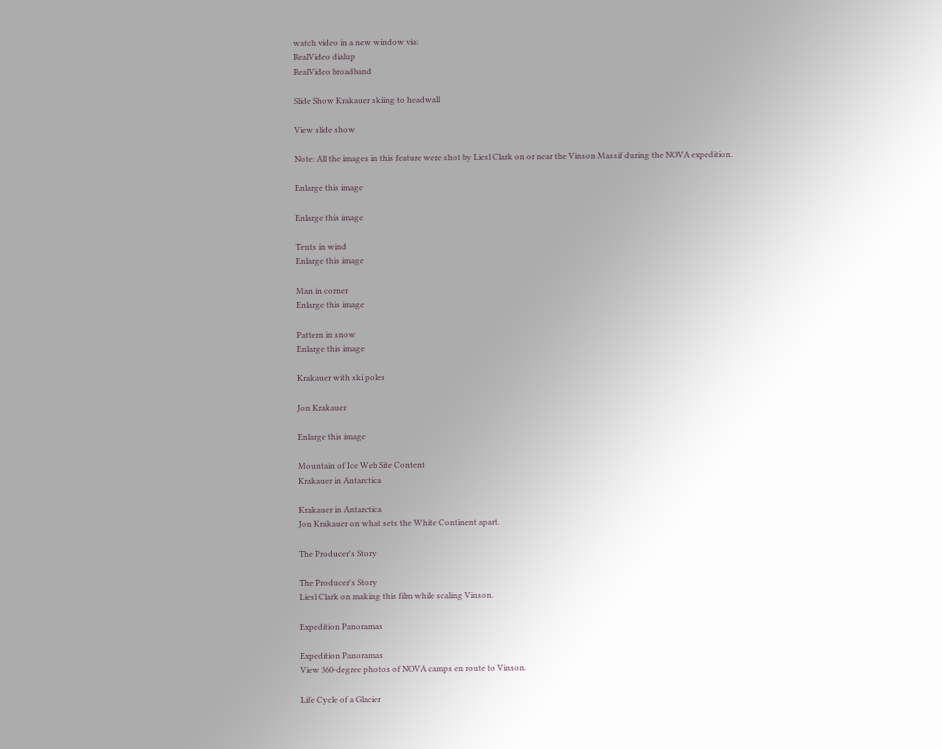watch video in a new window via:
RealVideo dialup
RealVideo broadband

Slide Show Krakauer skiing to headwall

View slide show

Note: All the images in this feature were shot by Liesl Clark on or near the Vinson Massif during the NOVA expedition.

Enlarge this image

Enlarge this image

Tents in wind
Enlarge this image

Man in corner
Enlarge this image

Pattern in snow
Enlarge this image

Krakauer with ski poles

Jon Krakauer

Enlarge this image

Mountain of Ice Web Site Content
Krakauer in Antarctica

Krakauer in Antarctica
Jon Krakauer on what sets the White Continent apart.

The Producer's Story

The Producer's Story
Liesl Clark on making this film while scaling Vinson.

Expedition Panoramas

Expedition Panoramas
View 360-degree photos of NOVA camps en route to Vinson.

Life Cycle of a Glacier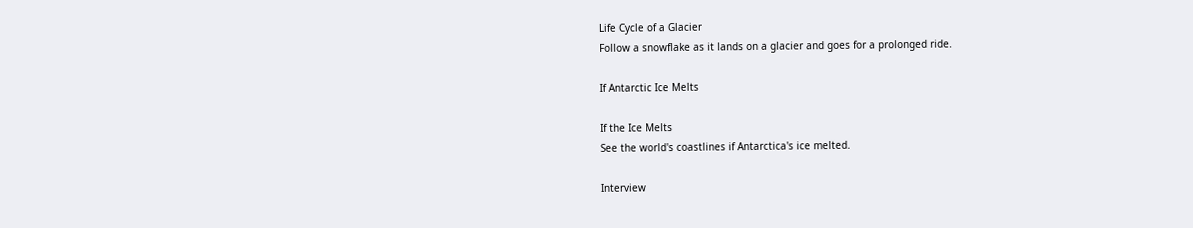Life Cycle of a Glacier
Follow a snowflake as it lands on a glacier and goes for a prolonged ride.

If Antarctic Ice Melts

If the Ice Melts
See the world's coastlines if Antarctica's ice melted.

Interview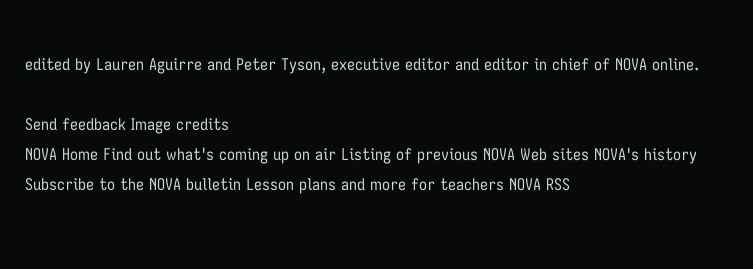edited by Lauren Aguirre and Peter Tyson, executive editor and editor in chief of NOVA online.

Send feedback Image credits
NOVA Home Find out what's coming up on air Listing of previous NOVA Web sites NOVA's history Subscribe to the NOVA bulletin Lesson plans and more for teachers NOVA RSS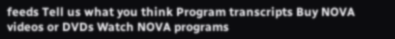feeds Tell us what you think Program transcripts Buy NOVA videos or DVDs Watch NOVA programs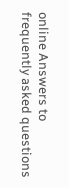online Answers to frequently asked questions